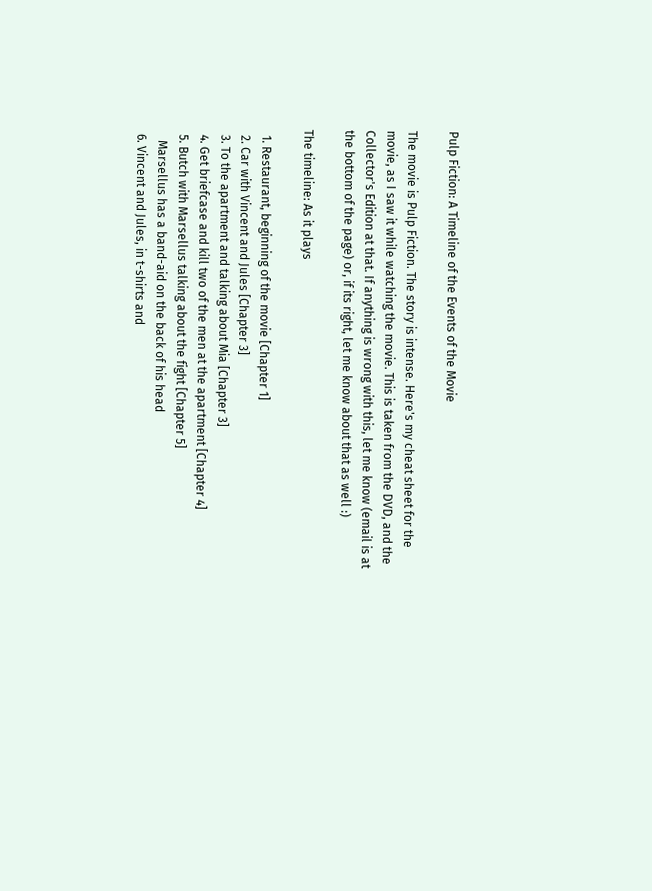Pulp Fiction: A Timeline of the Events of the Movie

The movie is Pulp Fiction. The story is intense. Here's my cheat sheet for the movie, as I saw it while watching the movie. This is taken from the DVD, and the Collector's Edition at that. If anything is wrong with this, let me know (email is at the bottom of the page) or, if its right, let me know about that as well :)

The timeline: As it plays

  1. Restaurant, beginning of the movie [Chapter 1]
  2. Car with Vincent and Jules [Chapter 3]
  3. To the apartment and talking about Mia [Chapter 3]
  4. Get briefcase and kill two of the men at the apartment [Chapter 4]
  5. Butch with Marsellus talking about the fight [Chapter 5]
    Marsellus has a band-aid on the back of his head
  6. Vincent and Jules, in t-shirts and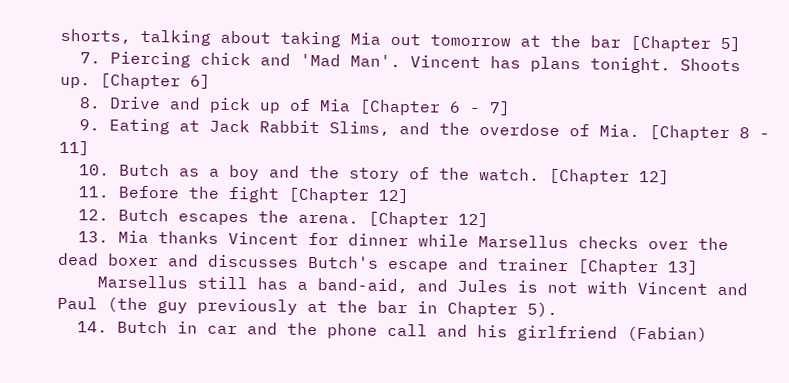shorts, talking about taking Mia out tomorrow at the bar [Chapter 5]
  7. Piercing chick and 'Mad Man'. Vincent has plans tonight. Shoots up. [Chapter 6]
  8. Drive and pick up of Mia [Chapter 6 - 7]
  9. Eating at Jack Rabbit Slims, and the overdose of Mia. [Chapter 8 - 11]
  10. Butch as a boy and the story of the watch. [Chapter 12]
  11. Before the fight [Chapter 12]
  12. Butch escapes the arena. [Chapter 12]
  13. Mia thanks Vincent for dinner while Marsellus checks over the dead boxer and discusses Butch's escape and trainer [Chapter 13]
    Marsellus still has a band-aid, and Jules is not with Vincent and Paul (the guy previously at the bar in Chapter 5).
  14. Butch in car and the phone call and his girlfriend (Fabian)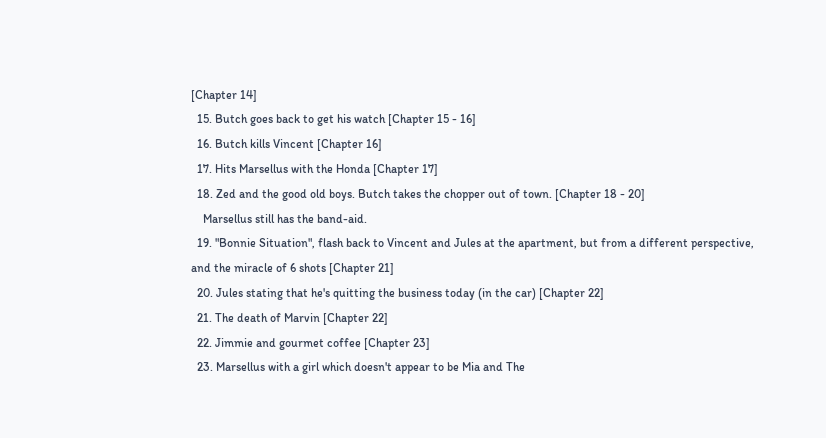[Chapter 14]
  15. Butch goes back to get his watch [Chapter 15 - 16]
  16. Butch kills Vincent [Chapter 16]
  17. Hits Marsellus with the Honda [Chapter 17]
  18. Zed and the good old boys. Butch takes the chopper out of town. [Chapter 18 - 20]
    Marsellus still has the band-aid.
  19. "Bonnie Situation", flash back to Vincent and Jules at the apartment, but from a different perspective, and the miracle of 6 shots [Chapter 21]
  20. Jules stating that he's quitting the business today (in the car) [Chapter 22]
  21. The death of Marvin [Chapter 22]
  22. Jimmie and gourmet coffee [Chapter 23]
  23. Marsellus with a girl which doesn't appear to be Mia and The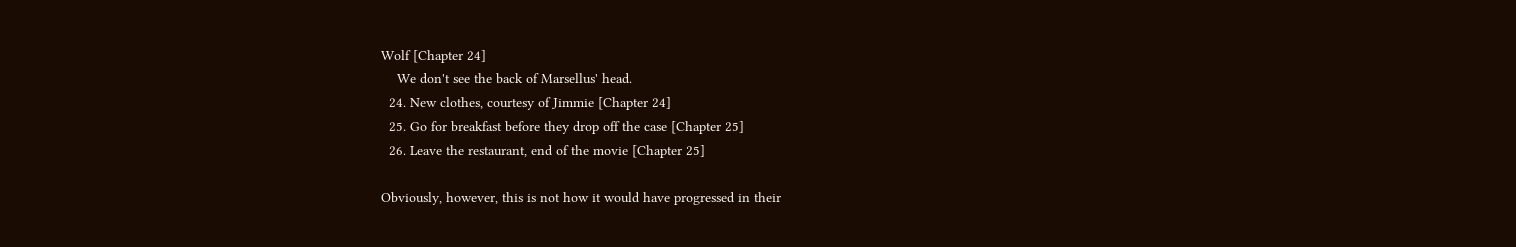Wolf [Chapter 24]
    We don't see the back of Marsellus' head.
  24. New clothes, courtesy of Jimmie [Chapter 24]
  25. Go for breakfast before they drop off the case [Chapter 25]
  26. Leave the restaurant, end of the movie [Chapter 25]

Obviously, however, this is not how it would have progressed in their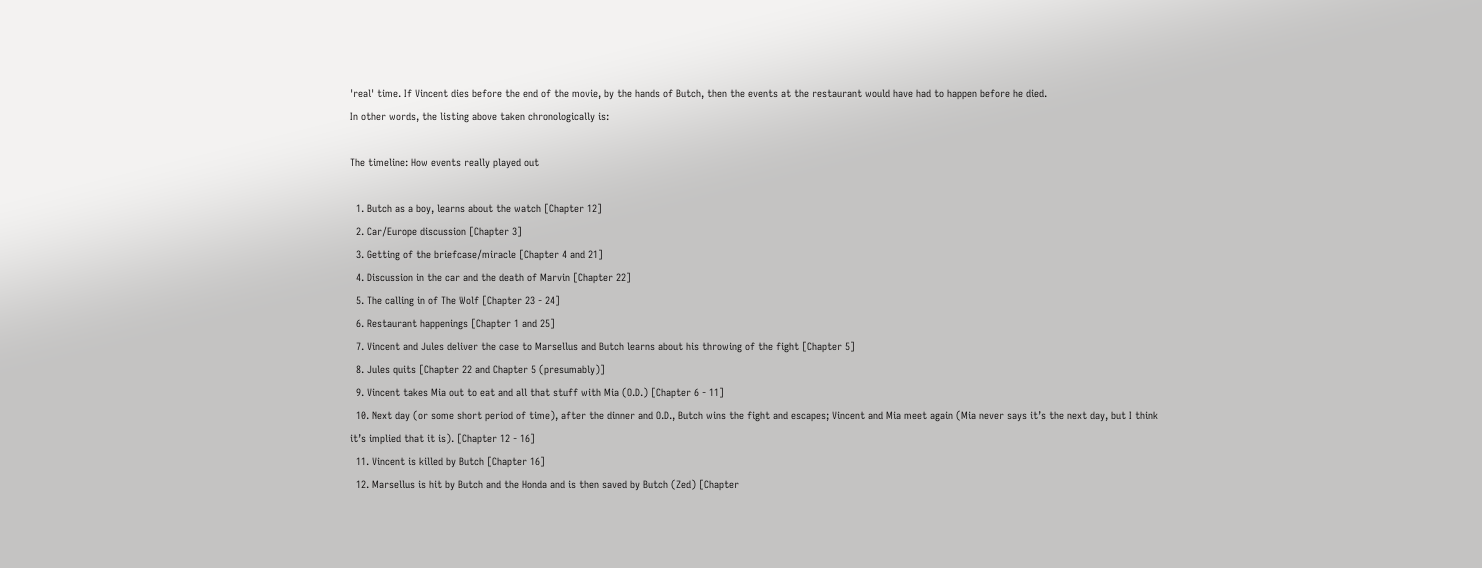'real' time. If Vincent dies before the end of the movie, by the hands of Butch, then the events at the restaurant would have had to happen before he died.
In other words, the listing above taken chronologically is:

The timeline: How events really played out

  1. Butch as a boy, learns about the watch [Chapter 12]
  2. Car/Europe discussion [Chapter 3]
  3. Getting of the briefcase/miracle [Chapter 4 and 21]
  4. Discussion in the car and the death of Marvin [Chapter 22]
  5. The calling in of The Wolf [Chapter 23 - 24]
  6. Restaurant happenings [Chapter 1 and 25]
  7. Vincent and Jules deliver the case to Marsellus and Butch learns about his throwing of the fight [Chapter 5]
  8. Jules quits [Chapter 22 and Chapter 5 (presumably)]
  9. Vincent takes Mia out to eat and all that stuff with Mia (O.D.) [Chapter 6 - 11]
  10. Next day (or some short period of time), after the dinner and O.D., Butch wins the fight and escapes; Vincent and Mia meet again (Mia never says it’s the next day, but I think it’s implied that it is). [Chapter 12 - 16]
  11. Vincent is killed by Butch [Chapter 16]
  12. Marsellus is hit by Butch and the Honda and is then saved by Butch (Zed) [Chapter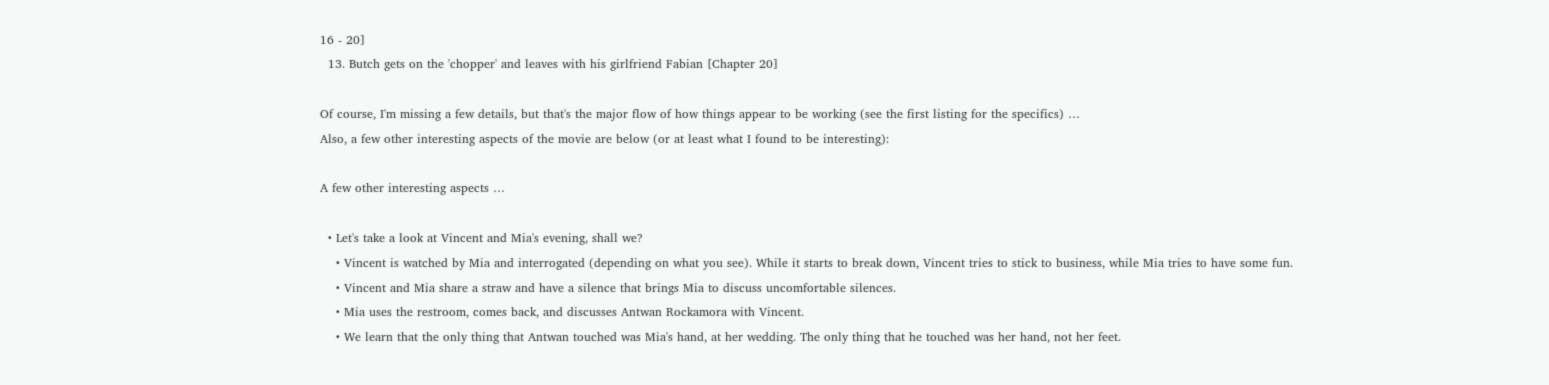16 - 20]
  13. Butch gets on the 'chopper' and leaves with his girlfriend Fabian [Chapter 20]

Of course, I'm missing a few details, but that's the major flow of how things appear to be working (see the first listing for the specifics) …
Also, a few other interesting aspects of the movie are below (or at least what I found to be interesting):

A few other interesting aspects …

  • Let's take a look at Vincent and Mia's evening, shall we?
    • Vincent is watched by Mia and interrogated (depending on what you see). While it starts to break down, Vincent tries to stick to business, while Mia tries to have some fun.
    • Vincent and Mia share a straw and have a silence that brings Mia to discuss uncomfortable silences.
    • Mia uses the restroom, comes back, and discusses Antwan Rockamora with Vincent.
    • We learn that the only thing that Antwan touched was Mia's hand, at her wedding. The only thing that he touched was her hand, not her feet.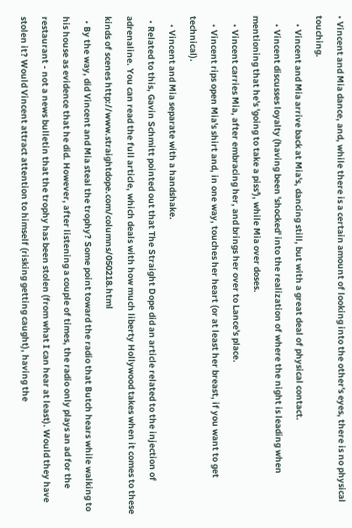• Vincent and Mia dance, and, while there is a certain amount of looking into the other's eyes, there is no physical touching.
    • Vincent and Mia arrive back at Mia's, dancing still, but with a great deal of physical contact.
    • Vincent discusses loyalty (having been 'shocked' into the realization of where the night is leading when mentioning that he's 'going to take a piss'), while Mia over doses.
    • Vincent carries Mia, after embracing her, and brings her over to Lance's place.
    • Vincent rips open Mia's shirt and, in one way, touches her heart (or at least her breast, if you want to get technical).
    • Vincent and Mia separate with a handshake.
  • Related to this, Gavin Schmitt pointed out that The Straight Dope did an article related to the injection of adrenaline. You can read the full article, which deals with how much liberty Hollywood takes when it comes to these kinds of scenes http://www.straightdope.com/columns/050218.html
  • By the way, did Vincent and Mia steal the trophy? Some point toward the radio that Butch hears while walking to his house as evidence that he did. However, after listening a couple of times, the radio only plays an ad for the restaurant - not a news bulletin that the trophy has been stolen (from what I can hear at least). Would they have stolen it? Would Vincent attract attention to himself (risking getting caught), having the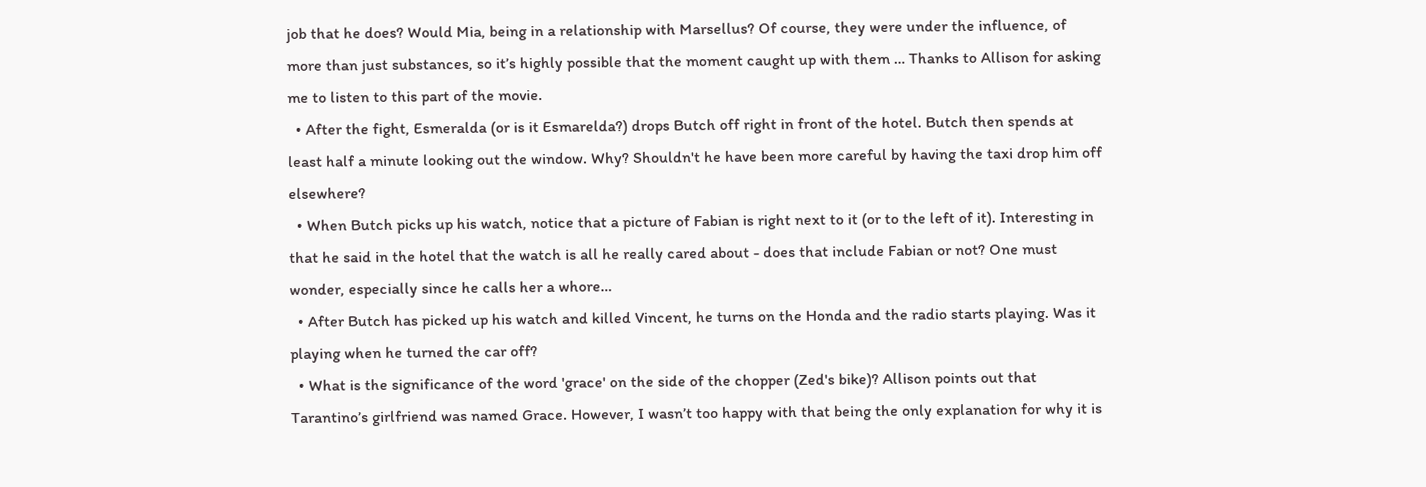job that he does? Would Mia, being in a relationship with Marsellus? Of course, they were under the influence, of more than just substances, so it’s highly possible that the moment caught up with them … Thanks to Allison for asking me to listen to this part of the movie.
  • After the fight, Esmeralda (or is it Esmarelda?) drops Butch off right in front of the hotel. Butch then spends at least half a minute looking out the window. Why? Shouldn't he have been more careful by having the taxi drop him off elsewhere?
  • When Butch picks up his watch, notice that a picture of Fabian is right next to it (or to the left of it). Interesting in that he said in the hotel that the watch is all he really cared about - does that include Fabian or not? One must wonder, especially since he calls her a whore…
  • After Butch has picked up his watch and killed Vincent, he turns on the Honda and the radio starts playing. Was it playing when he turned the car off?
  • What is the significance of the word 'grace' on the side of the chopper (Zed's bike)? Allison points out that Tarantino’s girlfriend was named Grace. However, I wasn’t too happy with that being the only explanation for why it is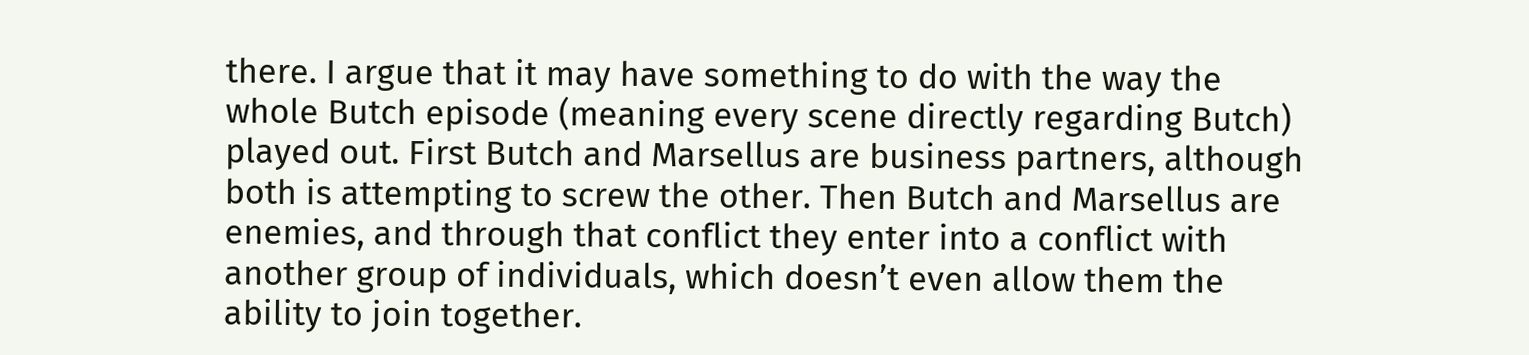there. I argue that it may have something to do with the way the whole Butch episode (meaning every scene directly regarding Butch) played out. First Butch and Marsellus are business partners, although both is attempting to screw the other. Then Butch and Marsellus are enemies, and through that conflict they enter into a conflict with another group of individuals, which doesn’t even allow them the ability to join together.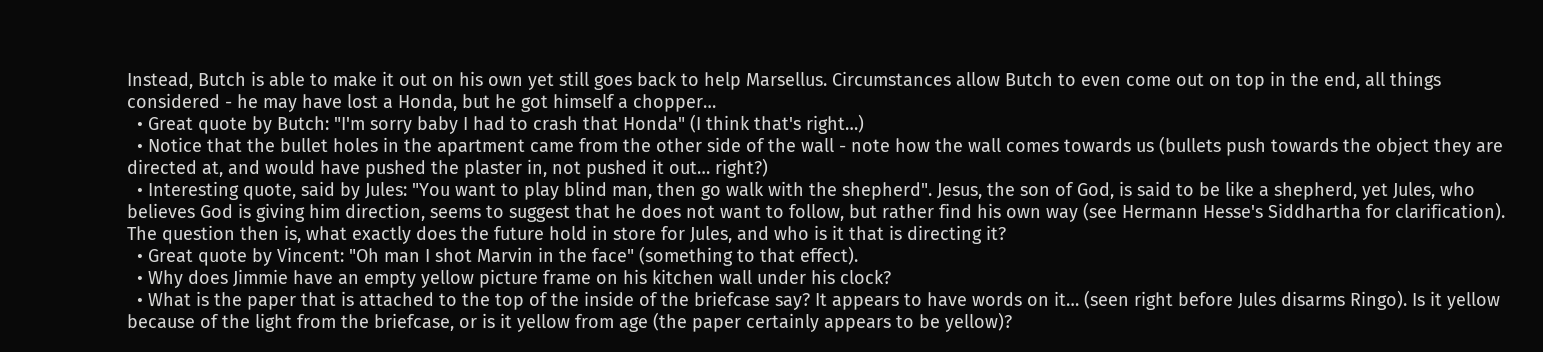Instead, Butch is able to make it out on his own yet still goes back to help Marsellus. Circumstances allow Butch to even come out on top in the end, all things considered - he may have lost a Honda, but he got himself a chopper…
  • Great quote by Butch: "I'm sorry baby I had to crash that Honda" (I think that's right…)
  • Notice that the bullet holes in the apartment came from the other side of the wall - note how the wall comes towards us (bullets push towards the object they are directed at, and would have pushed the plaster in, not pushed it out… right?)
  • Interesting quote, said by Jules: "You want to play blind man, then go walk with the shepherd". Jesus, the son of God, is said to be like a shepherd, yet Jules, who believes God is giving him direction, seems to suggest that he does not want to follow, but rather find his own way (see Hermann Hesse's Siddhartha for clarification). The question then is, what exactly does the future hold in store for Jules, and who is it that is directing it?
  • Great quote by Vincent: "Oh man I shot Marvin in the face" (something to that effect).
  • Why does Jimmie have an empty yellow picture frame on his kitchen wall under his clock?
  • What is the paper that is attached to the top of the inside of the briefcase say? It appears to have words on it… (seen right before Jules disarms Ringo). Is it yellow because of the light from the briefcase, or is it yellow from age (the paper certainly appears to be yellow)?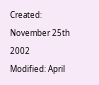Created: November 25th 2002
Modified: April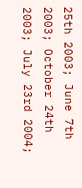25th 2003; June 7th 2003; October 24th 2003; July 23rd 2004;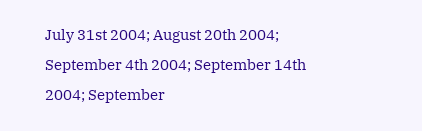July 31st 2004; August 20th 2004; September 4th 2004; September 14th 2004; September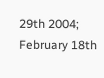29th 2004; February 18th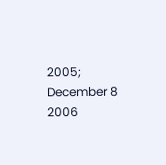2005; December 8 2006